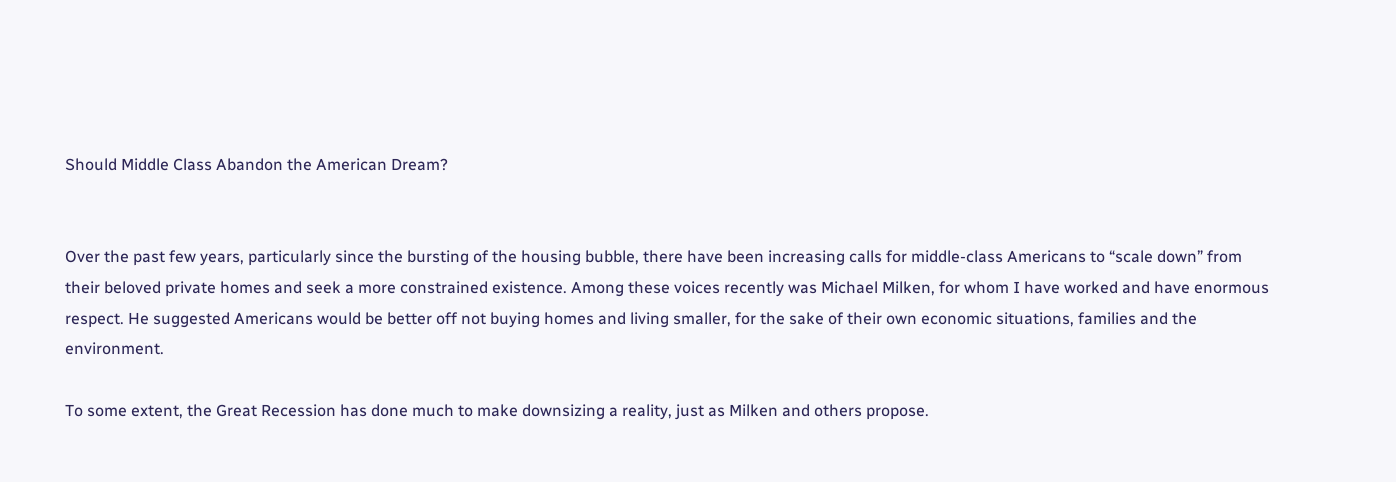Should Middle Class Abandon the American Dream?


Over the past few years, particularly since the bursting of the housing bubble, there have been increasing calls for middle-class Americans to “scale down” from their beloved private homes and seek a more constrained existence. Among these voices recently was Michael Milken, for whom I have worked and have enormous respect. He suggested Americans would be better off not buying homes and living smaller, for the sake of their own economic situations, families and the environment.

To some extent, the Great Recession has done much to make downsizing a reality, just as Milken and others propose.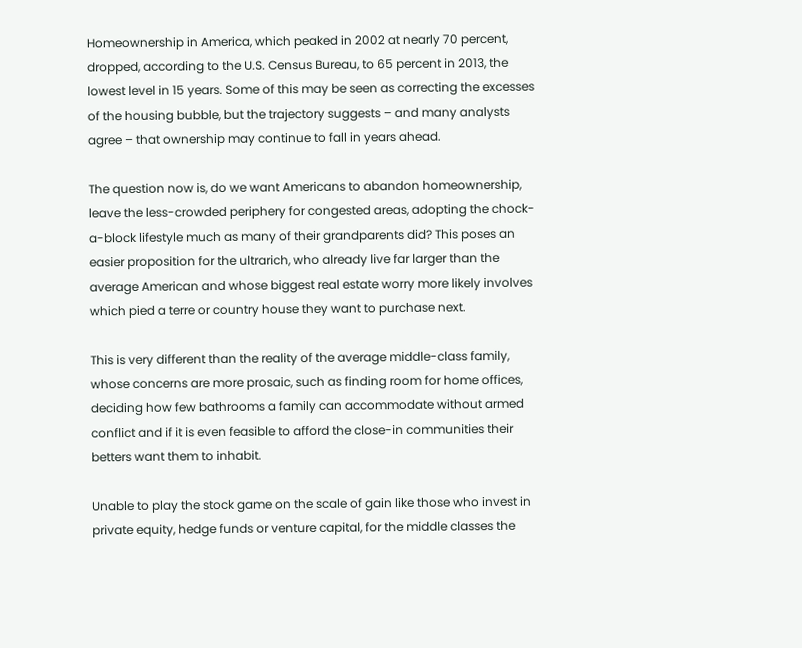Homeownership in America, which peaked in 2002 at nearly 70 percent, dropped, according to the U.S. Census Bureau, to 65 percent in 2013, the lowest level in 15 years. Some of this may be seen as correcting the excesses of the housing bubble, but the trajectory suggests – and many analysts agree – that ownership may continue to fall in years ahead.

The question now is, do we want Americans to abandon homeownership, leave the less-crowded periphery for congested areas, adopting the chock-a-block lifestyle much as many of their grandparents did? This poses an easier proposition for the ultrarich, who already live far larger than the average American and whose biggest real estate worry more likely involves which pied a terre or country house they want to purchase next.

This is very different than the reality of the average middle-class family, whose concerns are more prosaic, such as finding room for home offices, deciding how few bathrooms a family can accommodate without armed conflict and if it is even feasible to afford the close-in communities their betters want them to inhabit.

Unable to play the stock game on the scale of gain like those who invest in private equity, hedge funds or venture capital, for the middle classes the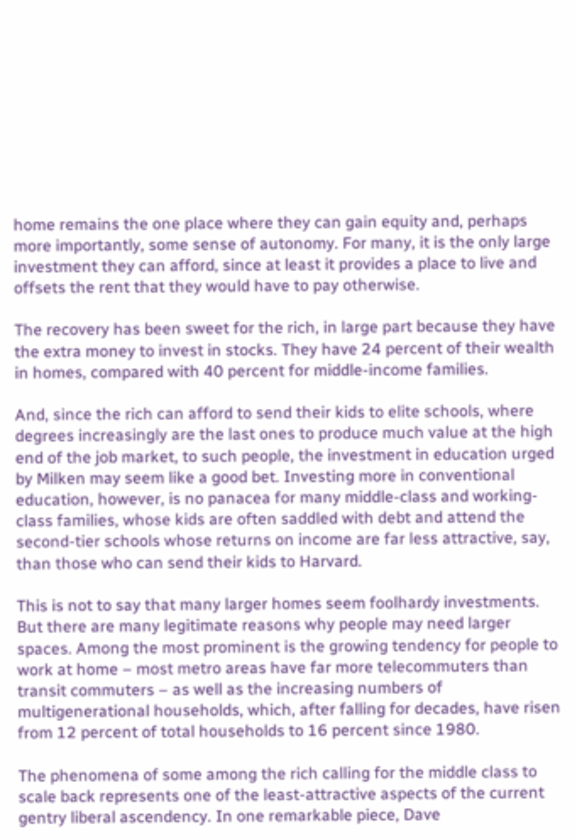home remains the one place where they can gain equity and, perhaps more importantly, some sense of autonomy. For many, it is the only large investment they can afford, since at least it provides a place to live and offsets the rent that they would have to pay otherwise.

The recovery has been sweet for the rich, in large part because they have the extra money to invest in stocks. They have 24 percent of their wealth in homes, compared with 40 percent for middle-income families.

And, since the rich can afford to send their kids to elite schools, where degrees increasingly are the last ones to produce much value at the high end of the job market, to such people, the investment in education urged by Milken may seem like a good bet. Investing more in conventional education, however, is no panacea for many middle-class and working-class families, whose kids are often saddled with debt and attend the second-tier schools whose returns on income are far less attractive, say, than those who can send their kids to Harvard.

This is not to say that many larger homes seem foolhardy investments. But there are many legitimate reasons why people may need larger spaces. Among the most prominent is the growing tendency for people to work at home – most metro areas have far more telecommuters than transit commuters – as well as the increasing numbers of multigenerational households, which, after falling for decades, have risen from 12 percent of total households to 16 percent since 1980.

The phenomena of some among the rich calling for the middle class to scale back represents one of the least-attractive aspects of the current gentry liberal ascendency. In one remarkable piece, Dave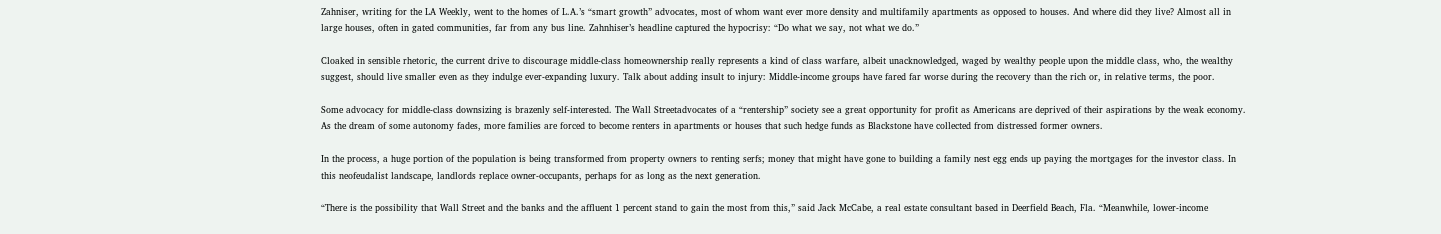Zahniser, writing for the LA Weekly, went to the homes of L.A.’s “smart growth” advocates, most of whom want ever more density and multifamily apartments as opposed to houses. And where did they live? Almost all in large houses, often in gated communities, far from any bus line. Zahnhiser’s headline captured the hypocrisy: “Do what we say, not what we do.”

Cloaked in sensible rhetoric, the current drive to discourage middle-class homeownership really represents a kind of class warfare, albeit unacknowledged, waged by wealthy people upon the middle class, who, the wealthy suggest, should live smaller even as they indulge ever-expanding luxury. Talk about adding insult to injury: Middle-income groups have fared far worse during the recovery than the rich or, in relative terms, the poor.

Some advocacy for middle-class downsizing is brazenly self-interested. The Wall Streetadvocates of a “rentership” society see a great opportunity for profit as Americans are deprived of their aspirations by the weak economy. As the dream of some autonomy fades, more families are forced to become renters in apartments or houses that such hedge funds as Blackstone have collected from distressed former owners.

In the process, a huge portion of the population is being transformed from property owners to renting serfs; money that might have gone to building a family nest egg ends up paying the mortgages for the investor class. In this neofeudalist landscape, landlords replace owner-occupants, perhaps for as long as the next generation.

“There is the possibility that Wall Street and the banks and the affluent 1 percent stand to gain the most from this,” said Jack McCabe, a real estate consultant based in Deerfield Beach, Fla. “Meanwhile, lower-income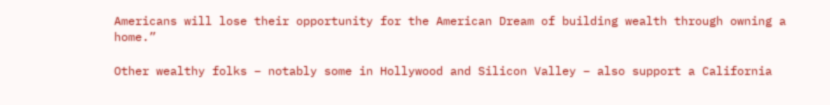Americans will lose their opportunity for the American Dream of building wealth through owning a home.”

Other wealthy folks – notably some in Hollywood and Silicon Valley – also support a California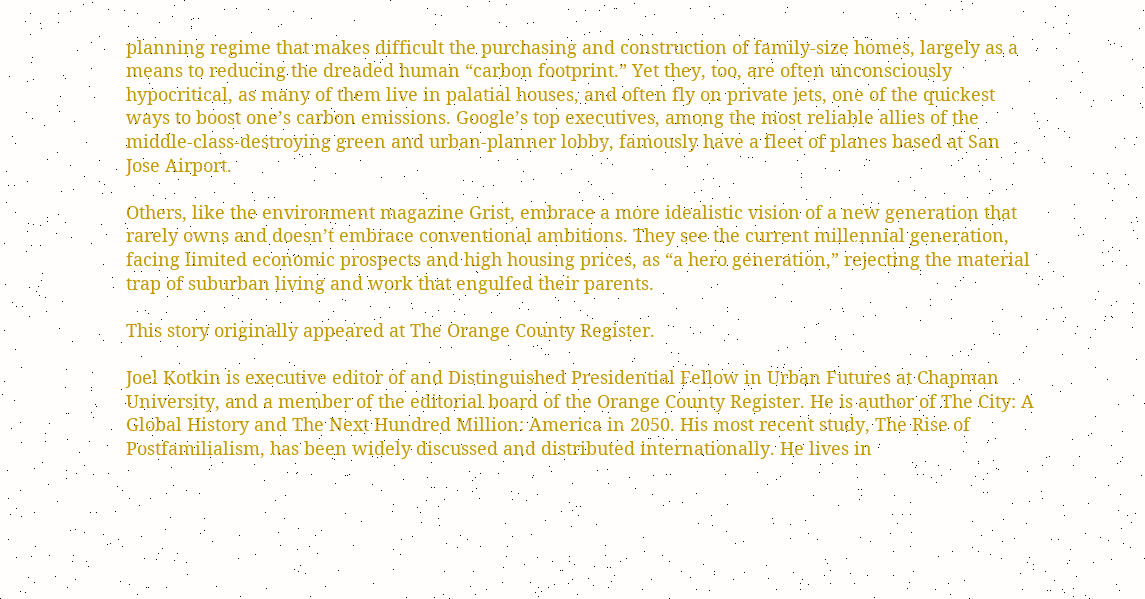planning regime that makes difficult the purchasing and construction of family-size homes, largely as a means to reducing the dreaded human “carbon footprint.” Yet they, too, are often unconsciously hypocritical, as many of them live in palatial houses, and often fly on private jets, one of the quickest ways to boost one’s carbon emissions. Google’s top executives, among the most reliable allies of the middle-class-destroying green and urban-planner lobby, famously have a fleet of planes based at San Jose Airport.

Others, like the environment magazine Grist, embrace a more idealistic vision of a new generation that rarely owns and doesn’t embrace conventional ambitions. They see the current millennial generation, facing limited economic prospects and high housing prices, as “a hero generation,” rejecting the material trap of suburban living and work that engulfed their parents.

This story originally appeared at The Orange County Register.

Joel Kotkin is executive editor of and Distinguished Presidential Fellow in Urban Futures at Chapman University, and a member of the editorial board of the Orange County Register. He is author of The City: A Global History and The Next Hundred Million: America in 2050. His most recent study, The Rise of Postfamilialism, has been widely discussed and distributed internationally. He lives in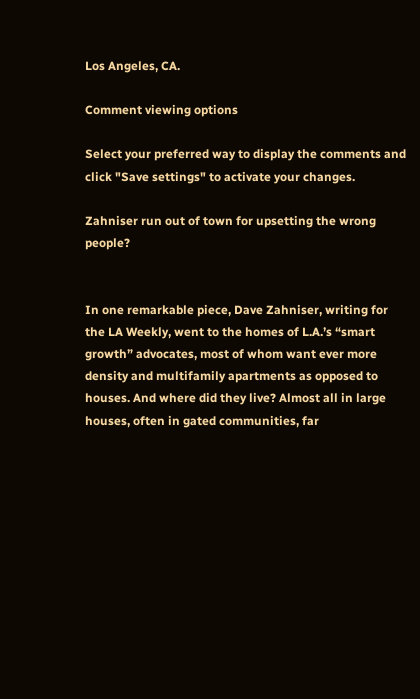Los Angeles, CA.

Comment viewing options

Select your preferred way to display the comments and click "Save settings" to activate your changes.

Zahniser run out of town for upsetting the wrong people?


In one remarkable piece, Dave Zahniser, writing for the LA Weekly, went to the homes of L.A.’s “smart growth” advocates, most of whom want ever more density and multifamily apartments as opposed to houses. And where did they live? Almost all in large houses, often in gated communities, far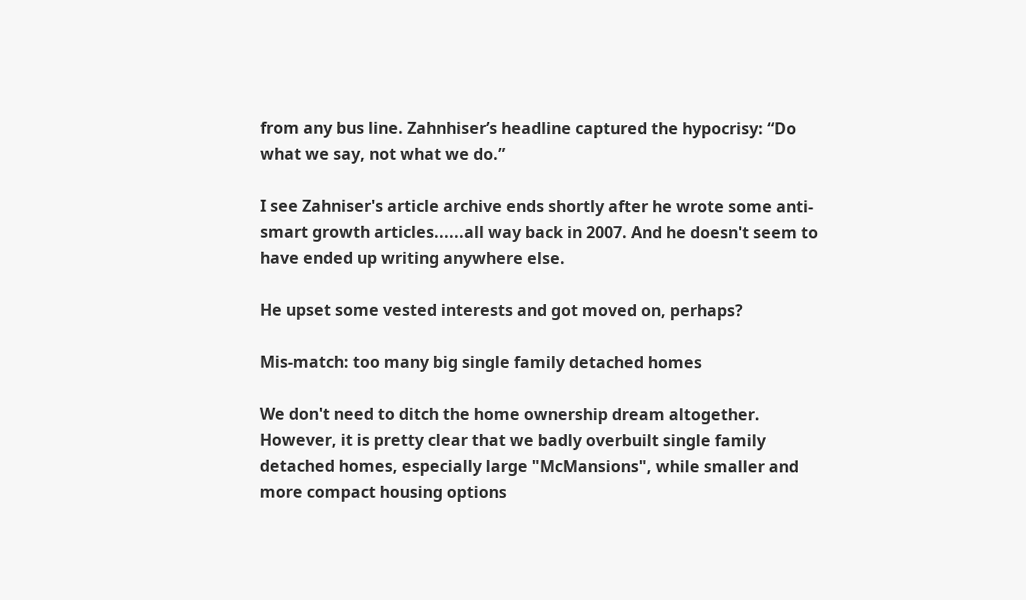from any bus line. Zahnhiser’s headline captured the hypocrisy: “Do what we say, not what we do.”

I see Zahniser's article archive ends shortly after he wrote some anti-smart growth articles......all way back in 2007. And he doesn't seem to have ended up writing anywhere else.

He upset some vested interests and got moved on, perhaps?

Mis-match: too many big single family detached homes

We don't need to ditch the home ownership dream altogether. However, it is pretty clear that we badly overbuilt single family detached homes, especially large "McMansions", while smaller and more compact housing options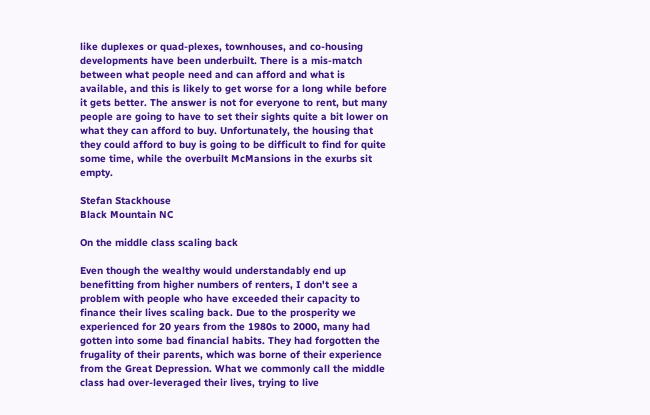like duplexes or quad-plexes, townhouses, and co-housing developments have been underbuilt. There is a mis-match between what people need and can afford and what is available, and this is likely to get worse for a long while before it gets better. The answer is not for everyone to rent, but many people are going to have to set their sights quite a bit lower on what they can afford to buy. Unfortunately, the housing that they could afford to buy is going to be difficult to find for quite some time, while the overbuilt McMansions in the exurbs sit empty.

Stefan Stackhouse
Black Mountain NC

On the middle class scaling back

Even though the wealthy would understandably end up benefitting from higher numbers of renters, I don't see a problem with people who have exceeded their capacity to finance their lives scaling back. Due to the prosperity we experienced for 20 years from the 1980s to 2000, many had gotten into some bad financial habits. They had forgotten the frugality of their parents, which was borne of their experience from the Great Depression. What we commonly call the middle class had over-leveraged their lives, trying to live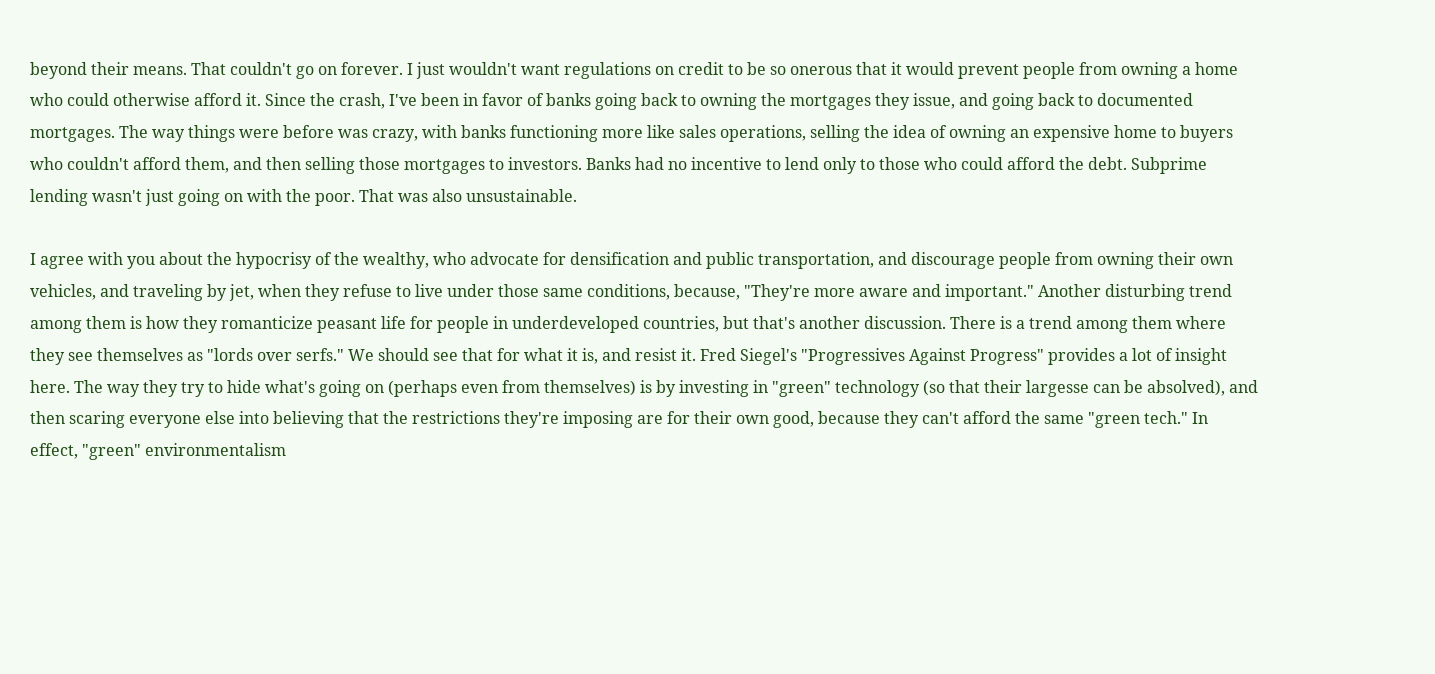beyond their means. That couldn't go on forever. I just wouldn't want regulations on credit to be so onerous that it would prevent people from owning a home who could otherwise afford it. Since the crash, I've been in favor of banks going back to owning the mortgages they issue, and going back to documented mortgages. The way things were before was crazy, with banks functioning more like sales operations, selling the idea of owning an expensive home to buyers who couldn't afford them, and then selling those mortgages to investors. Banks had no incentive to lend only to those who could afford the debt. Subprime lending wasn't just going on with the poor. That was also unsustainable.

I agree with you about the hypocrisy of the wealthy, who advocate for densification and public transportation, and discourage people from owning their own vehicles, and traveling by jet, when they refuse to live under those same conditions, because, "They're more aware and important." Another disturbing trend among them is how they romanticize peasant life for people in underdeveloped countries, but that's another discussion. There is a trend among them where they see themselves as "lords over serfs." We should see that for what it is, and resist it. Fred Siegel's "Progressives Against Progress" provides a lot of insight here. The way they try to hide what's going on (perhaps even from themselves) is by investing in "green" technology (so that their largesse can be absolved), and then scaring everyone else into believing that the restrictions they're imposing are for their own good, because they can't afford the same "green tech." In effect, "green" environmentalism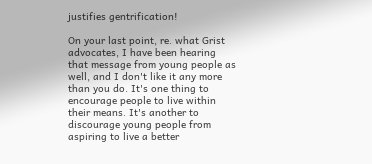justifies gentrification!

On your last point, re. what Grist advocates, I have been hearing that message from young people as well, and I don't like it any more than you do. It's one thing to encourage people to live within their means. It's another to discourage young people from aspiring to live a better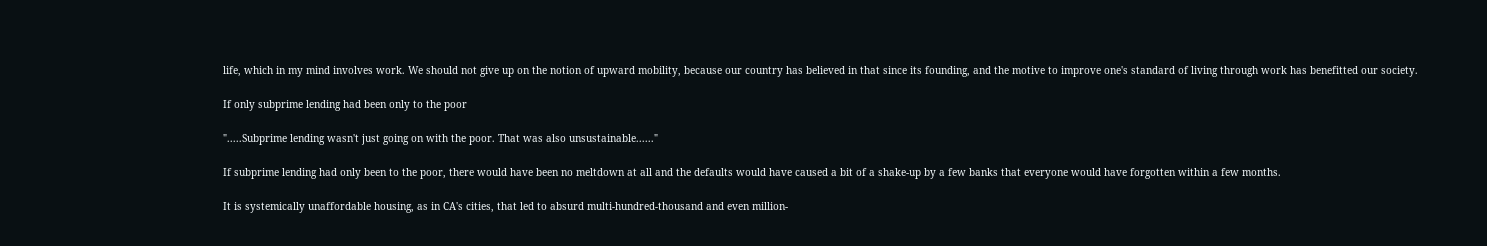life, which in my mind involves work. We should not give up on the notion of upward mobility, because our country has believed in that since its founding, and the motive to improve one's standard of living through work has benefitted our society.

If only subprime lending had been only to the poor

".....Subprime lending wasn't just going on with the poor. That was also unsustainable......"

If subprime lending had only been to the poor, there would have been no meltdown at all and the defaults would have caused a bit of a shake-up by a few banks that everyone would have forgotten within a few months.

It is systemically unaffordable housing, as in CA's cities, that led to absurd multi-hundred-thousand and even million-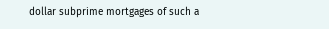dollar subprime mortgages of such a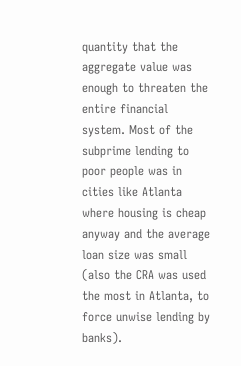quantity that the aggregate value was enough to threaten the entire financial system. Most of the subprime lending to poor people was in cities like Atlanta where housing is cheap anyway and the average loan size was small (also the CRA was used the most in Atlanta, to force unwise lending by banks).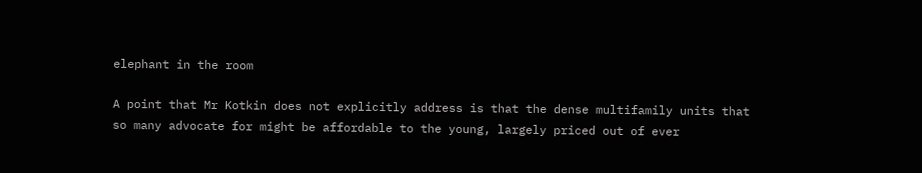elephant in the room

A point that Mr Kotkin does not explicitly address is that the dense multifamily units that so many advocate for might be affordable to the young, largely priced out of ever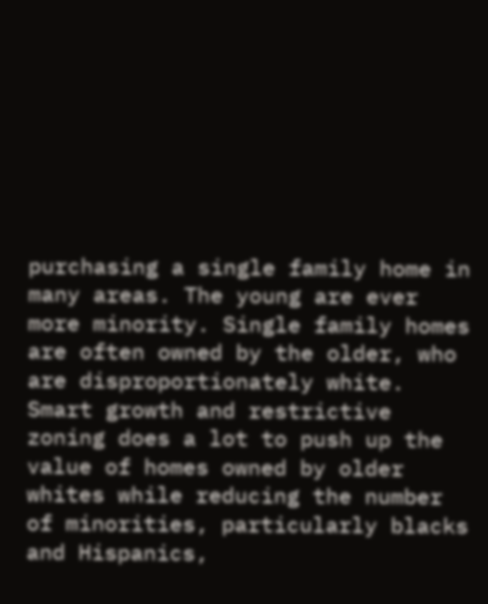purchasing a single family home in many areas. The young are ever more minority. Single family homes are often owned by the older, who are disproportionately white. Smart growth and restrictive zoning does a lot to push up the value of homes owned by older whites while reducing the number of minorities, particularly blacks and Hispanics,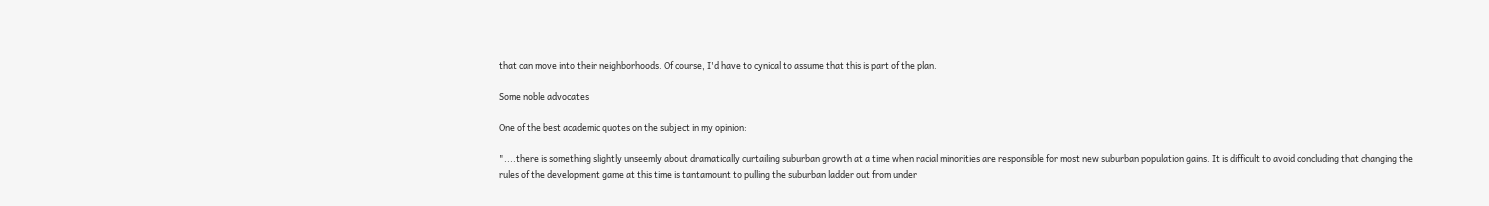that can move into their neighborhoods. Of course, I'd have to cynical to assume that this is part of the plan.

Some noble advocates

One of the best academic quotes on the subject in my opinion:

"....there is something slightly unseemly about dramatically curtailing suburban growth at a time when racial minorities are responsible for most new suburban population gains. It is difficult to avoid concluding that changing the rules of the development game at this time is tantamount to pulling the suburban ladder out from under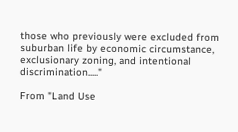those who previously were excluded from suburban life by economic circumstance, exclusionary zoning, and intentional discrimination....."

From "Land Use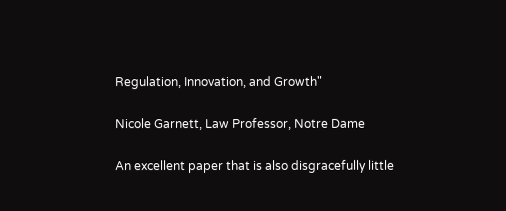Regulation, Innovation, and Growth"

Nicole Garnett, Law Professor, Notre Dame

An excellent paper that is also disgracefully little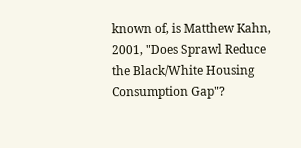known of, is Matthew Kahn, 2001, "Does Sprawl Reduce the Black/White Housing Consumption Gap"?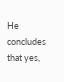He concludes that yes,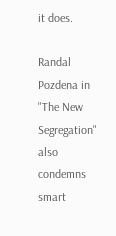it does.

Randal Pozdena in "The New Segregation" also condemns smart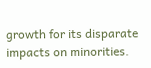growth for its disparate impacts on minorities.